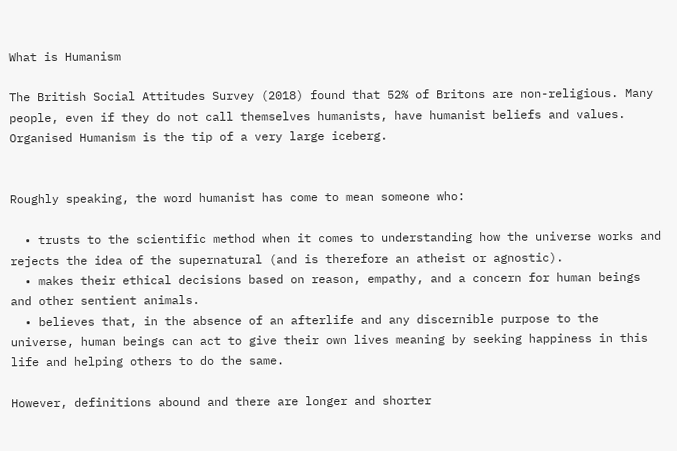What is Humanism

The British Social Attitudes Survey (2018) found that 52% of Britons are non-religious. Many people, even if they do not call themselves humanists, have humanist beliefs and values. Organised Humanism is the tip of a very large iceberg.


Roughly speaking, the word humanist has come to mean someone who:

  • trusts to the scientific method when it comes to understanding how the universe works and rejects the idea of the supernatural (and is therefore an atheist or agnostic).
  • makes their ethical decisions based on reason, empathy, and a concern for human beings and other sentient animals.
  • believes that, in the absence of an afterlife and any discernible purpose to the universe, human beings can act to give their own lives meaning by seeking happiness in this life and helping others to do the same.

However, definitions abound and there are longer and shorter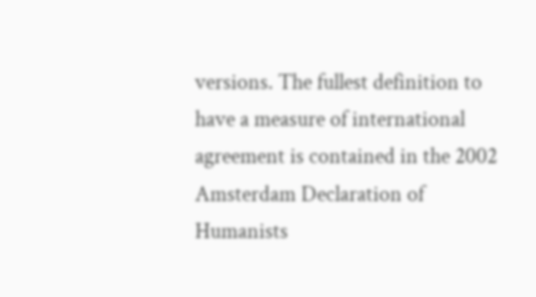versions. The fullest definition to have a measure of international agreement is contained in the 2002 Amsterdam Declaration of Humanists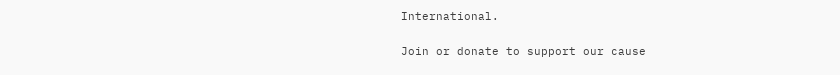International.

Join or donate to support our cause